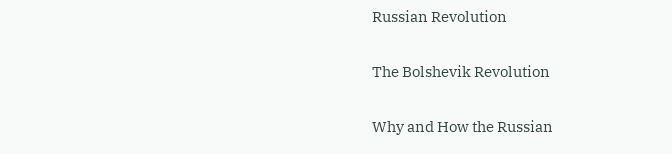Russian Revolution

The Bolshevik Revolution

Why and How the Russian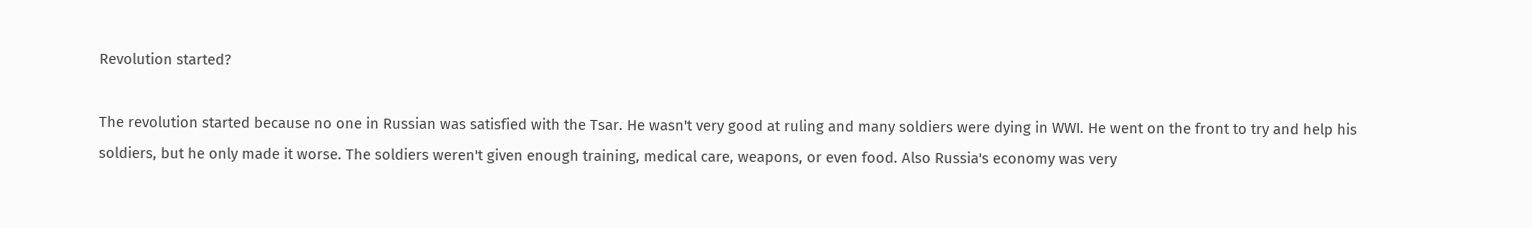Revolution started?

The revolution started because no one in Russian was satisfied with the Tsar. He wasn't very good at ruling and many soldiers were dying in WWI. He went on the front to try and help his soldiers, but he only made it worse. The soldiers weren't given enough training, medical care, weapons, or even food. Also Russia's economy was very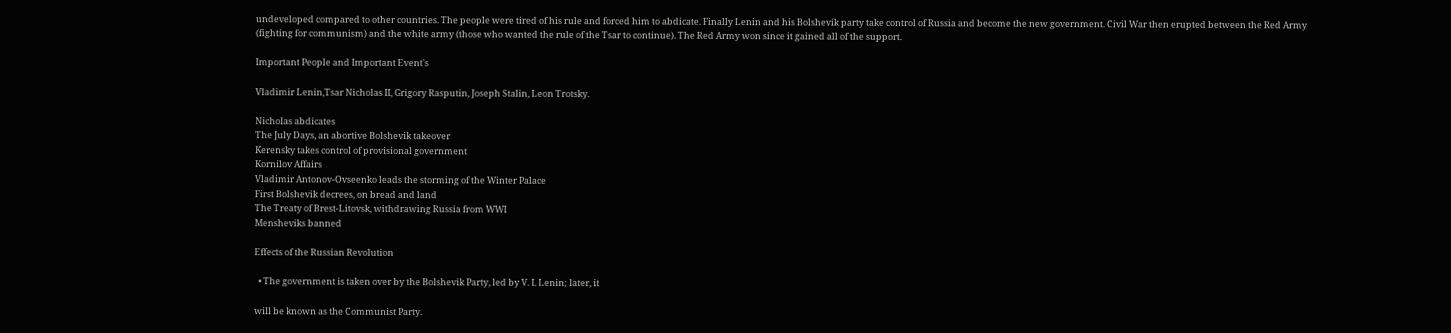undeveloped compared to other countries. The people were tired of his rule and forced him to abdicate. Finally Lenin and his Bolshevik party take control of Russia and become the new government. Civil War then erupted between the Red Army (fighting for communism) and the white army (those who wanted the rule of the Tsar to continue). The Red Army won since it gained all of the support.

Important People and Important Event's

Vladimir Lenin,Tsar Nicholas II, Grigory Rasputin, Joseph Stalin, Leon Trotsky.

Nicholas abdicates
The July Days, an abortive Bolshevik takeover
Kerensky takes control of provisional government
Kornilov Affairs
Vladimir Antonov-Ovseenko leads the storming of the Winter Palace
First Bolshevik decrees, on bread and land
The Treaty of Brest-Litovsk, withdrawing Russia from WWI
Mensheviks banned

Effects of the Russian Revolution

  • The government is taken over by the Bolshevik Party, led by V. I. Lenin; later, it

will be known as the Communist Party.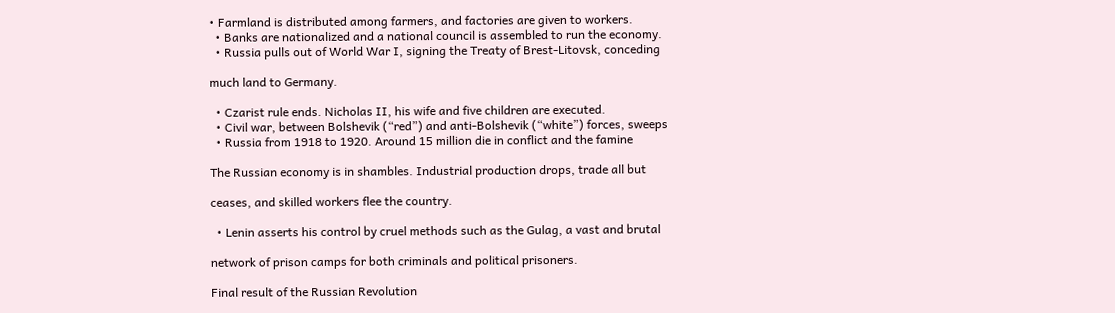• Farmland is distributed among farmers, and factories are given to workers.
  • Banks are nationalized and a national council is assembled to run the economy.
  • Russia pulls out of World War I, signing the Treaty of Brest-Litovsk, conceding

much land to Germany.

  • Czarist rule ends. Nicholas II, his wife and five children are executed.
  • Civil war, between Bolshevik (“red”) and anti-Bolshevik (“white”) forces, sweeps
  • Russia from 1918 to 1920. Around 15 million die in conflict and the famine

The Russian economy is in shambles. Industrial production drops, trade all but

ceases, and skilled workers flee the country.

  • Lenin asserts his control by cruel methods such as the Gulag, a vast and brutal

network of prison camps for both criminals and political prisoners.

Final result of the Russian Revolution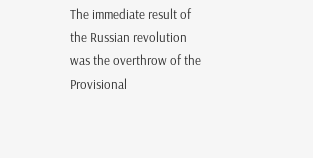The immediate result of the Russian revolution was the overthrow of the Provisional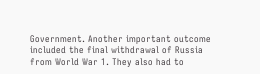Government. Another important outcome included the final withdrawal of Russia from World War 1. They also had to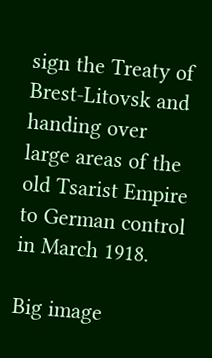sign the Treaty of Brest-Litovsk and handing over large areas of the old Tsarist Empire to German control in March 1918.

Big image